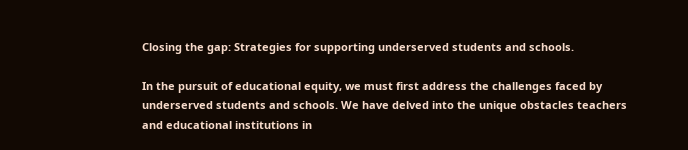Closing the gap: Strategies for supporting underserved students and schools.

In the pursuit of educational equity, we must first address the challenges faced by underserved students and schools. We have delved into the unique obstacles teachers and educational institutions in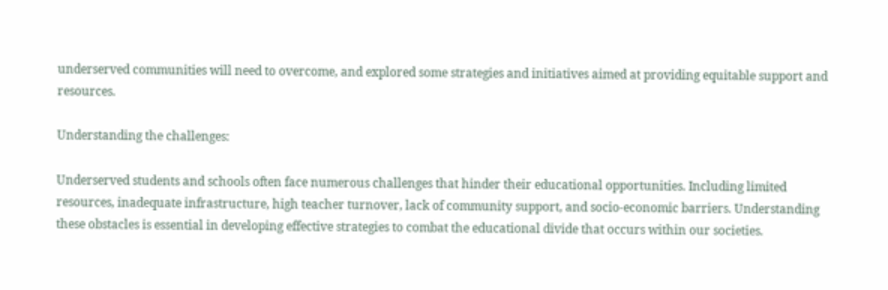underserved communities will need to overcome, and explored some strategies and initiatives aimed at providing equitable support and resources.

Understanding the challenges:

Underserved students and schools often face numerous challenges that hinder their educational opportunities. Including limited resources, inadequate infrastructure, high teacher turnover, lack of community support, and socio-economic barriers. Understanding these obstacles is essential in developing effective strategies to combat the educational divide that occurs within our societies.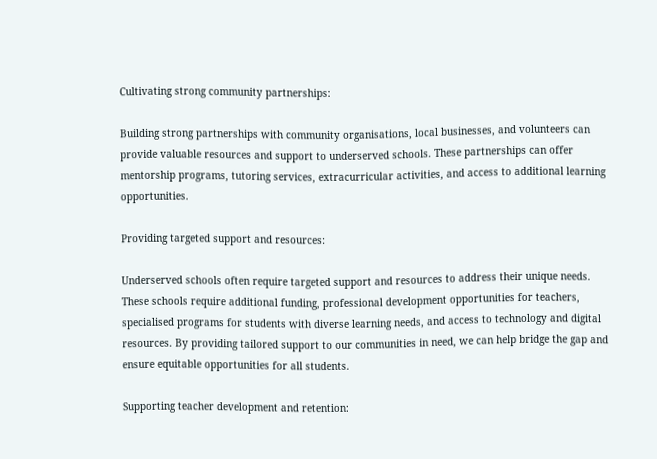Cultivating strong community partnerships:

Building strong partnerships with community organisations, local businesses, and volunteers can provide valuable resources and support to underserved schools. These partnerships can offer mentorship programs, tutoring services, extracurricular activities, and access to additional learning opportunities.

Providing targeted support and resources:

Underserved schools often require targeted support and resources to address their unique needs. These schools require additional funding, professional development opportunities for teachers, specialised programs for students with diverse learning needs, and access to technology and digital resources. By providing tailored support to our communities in need, we can help bridge the gap and ensure equitable opportunities for all students.

Supporting teacher development and retention: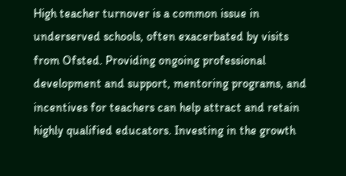High teacher turnover is a common issue in underserved schools, often exacerbated by visits from Ofsted. Providing ongoing professional development and support, mentoring programs, and incentives for teachers can help attract and retain highly qualified educators. Investing in the growth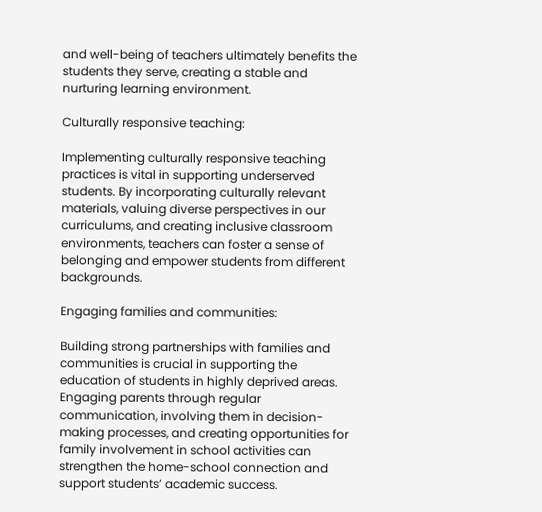and well-being of teachers ultimately benefits the students they serve, creating a stable and nurturing learning environment.

Culturally responsive teaching:

Implementing culturally responsive teaching practices is vital in supporting underserved students. By incorporating culturally relevant materials, valuing diverse perspectives in our curriculums, and creating inclusive classroom environments, teachers can foster a sense of belonging and empower students from different backgrounds.

Engaging families and communities:

Building strong partnerships with families and communities is crucial in supporting the education of students in highly deprived areas. Engaging parents through regular communication, involving them in decision-making processes, and creating opportunities for family involvement in school activities can strengthen the home-school connection and support students’ academic success.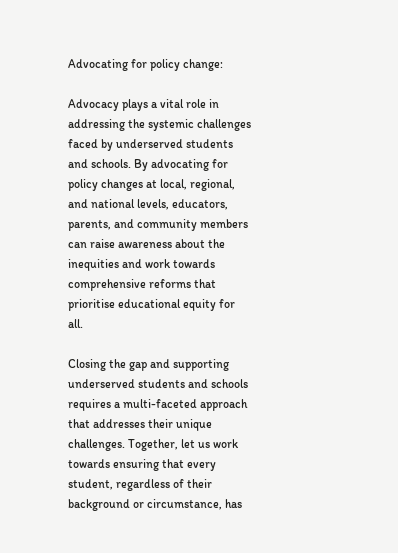Advocating for policy change:

Advocacy plays a vital role in addressing the systemic challenges faced by underserved students and schools. By advocating for policy changes at local, regional, and national levels, educators, parents, and community members can raise awareness about the inequities and work towards comprehensive reforms that prioritise educational equity for all.

Closing the gap and supporting underserved students and schools requires a multi-faceted approach that addresses their unique challenges. Together, let us work towards ensuring that every student, regardless of their background or circumstance, has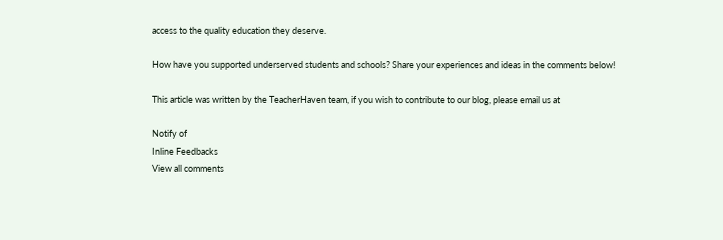access to the quality education they deserve.

How have you supported underserved students and schools? Share your experiences and ideas in the comments below!

This article was written by the TeacherHaven team, if you wish to contribute to our blog, please email us at

Notify of
Inline Feedbacks
View all comments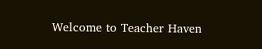Welcome to Teacher Haven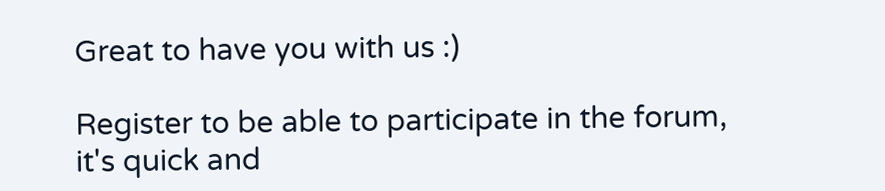Great to have you with us :)

Register to be able to participate in the forum, it's quick and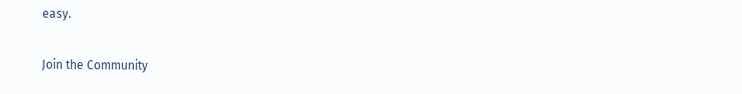easy.

Join the Community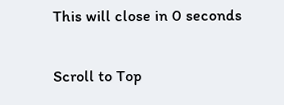This will close in 0 seconds

Scroll to Top